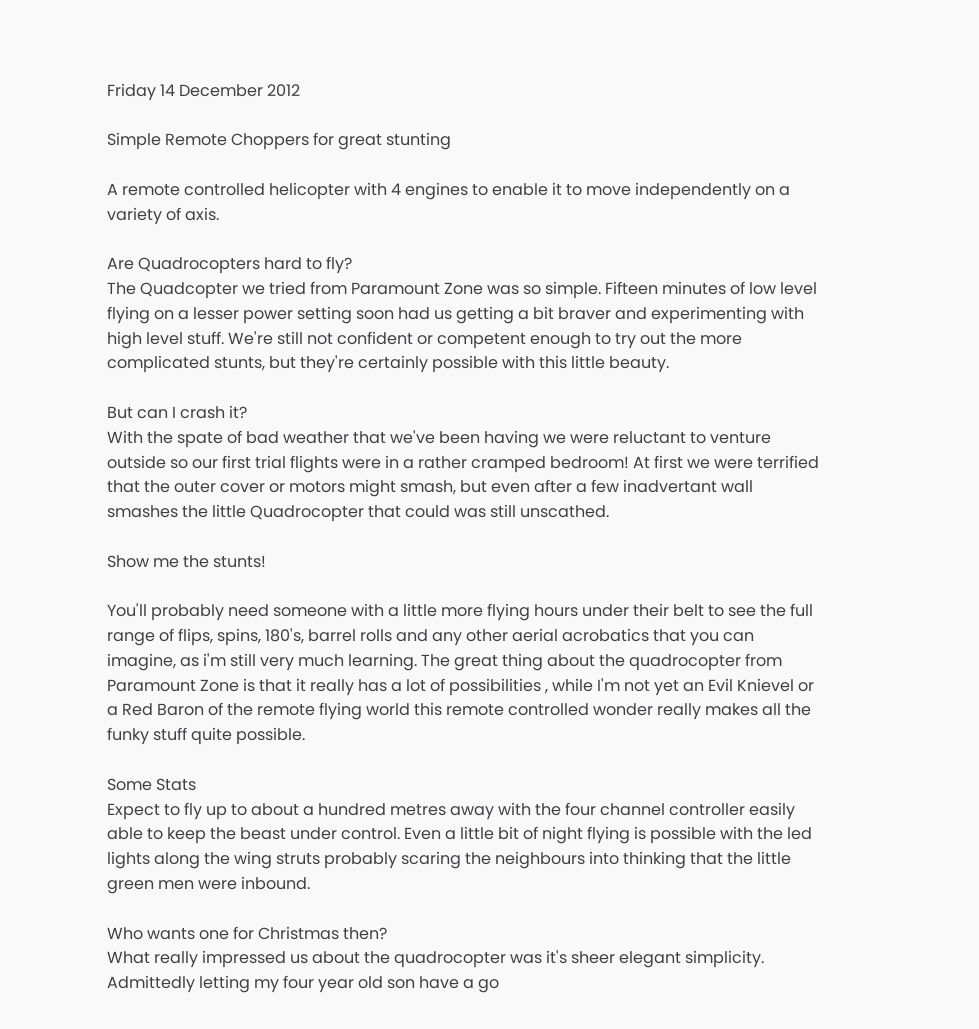Friday 14 December 2012

Simple Remote Choppers for great stunting

A remote controlled helicopter with 4 engines to enable it to move independently on a variety of axis.

Are Quadrocopters hard to fly?
The Quadcopter we tried from Paramount Zone was so simple. Fifteen minutes of low level flying on a lesser power setting soon had us getting a bit braver and experimenting with high level stuff. We're still not confident or competent enough to try out the more complicated stunts, but they're certainly possible with this little beauty.

But can I crash it?
With the spate of bad weather that we've been having we were reluctant to venture outside so our first trial flights were in a rather cramped bedroom! At first we were terrified that the outer cover or motors might smash, but even after a few inadvertant wall smashes the little Quadrocopter that could was still unscathed.

Show me the stunts!

You'll probably need someone with a little more flying hours under their belt to see the full range of flips, spins, 180's, barrel rolls and any other aerial acrobatics that you can imagine, as i'm still very much learning. The great thing about the quadrocopter from Paramount Zone is that it really has a lot of possibilities , while I'm not yet an Evil Knievel or a Red Baron of the remote flying world this remote controlled wonder really makes all the funky stuff quite possible.

Some Stats
Expect to fly up to about a hundred metres away with the four channel controller easily able to keep the beast under control. Even a little bit of night flying is possible with the led lights along the wing struts probably scaring the neighbours into thinking that the little green men were inbound.

Who wants one for Christmas then?
What really impressed us about the quadrocopter was it's sheer elegant simplicity. Admittedly letting my four year old son have a go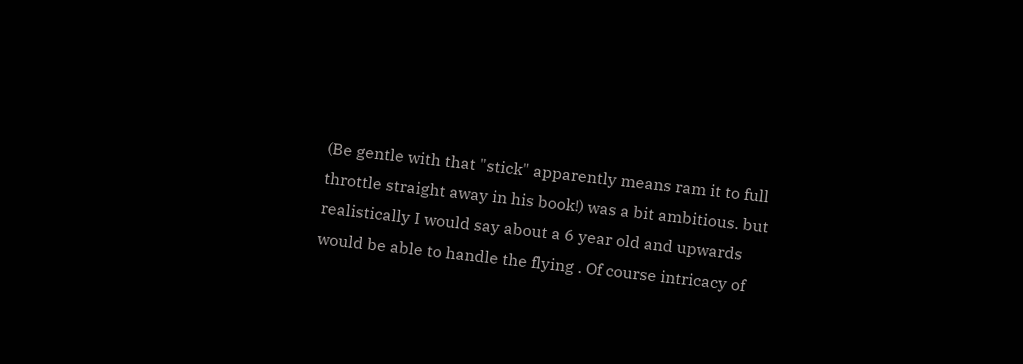(Be gentle with that "stick" apparently means ram it to full throttle straight away in his book!) was a bit ambitious. but realistically I would say about a 6 year old and upwards would be able to handle the flying . Of course intricacy of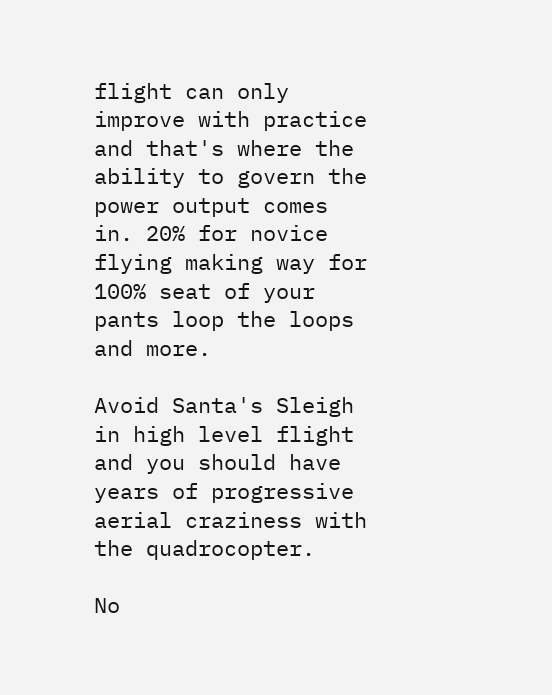flight can only improve with practice and that's where the ability to govern the power output comes in. 20% for novice flying making way for 100% seat of your pants loop the loops and more.

Avoid Santa's Sleigh in high level flight and you should have years of progressive aerial craziness with the quadrocopter.

No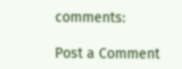comments:

Post a Comment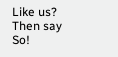Like us? Then say So!